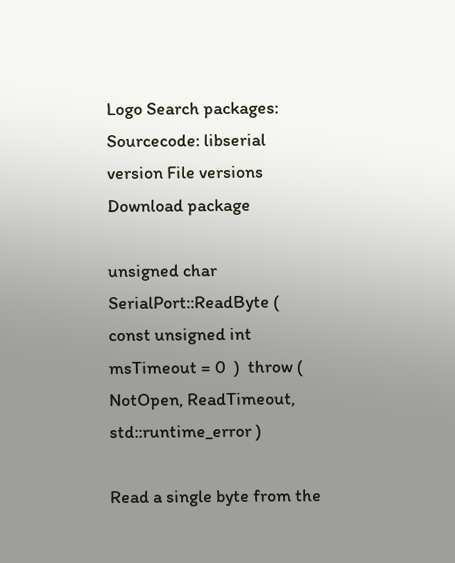Logo Search packages:
Sourcecode: libserial version File versions  Download package

unsigned char SerialPort::ReadByte ( const unsigned int  msTimeout = 0  )  throw ( NotOpen, ReadTimeout, std::runtime_error )

Read a single byte from the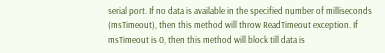serial port. If no data is available in the specified number of milliseconds (msTimeout), then this method will throw ReadTimeout exception. If msTimeout is 0, then this method will block till data is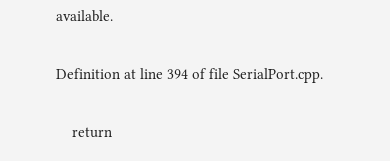available.

Definition at line 394 of file SerialPort.cpp.

    return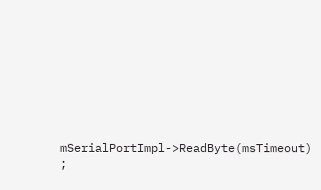mSerialPortImpl->ReadByte(msTimeout) ;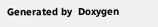Generated by  Doxygen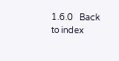1.6.0   Back to index